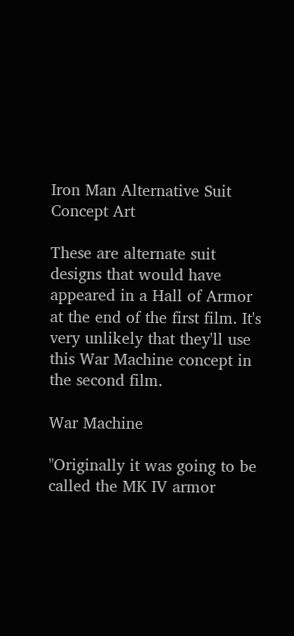Iron Man Alternative Suit Concept Art

These are alternate suit designs that would have appeared in a Hall of Armor at the end of the first film. It's very unlikely that they'll use this War Machine concept in the second film.

War Machine

"Originally it was going to be called the MK IV armor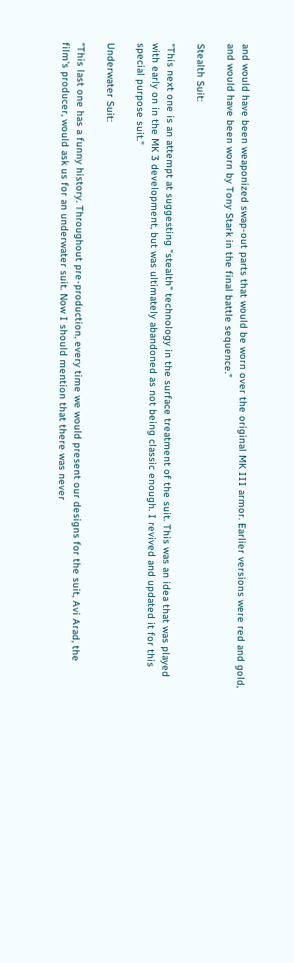and would have been weaponized swap-out parts that would be worn over the original MK III armor. Earlier versions were red and gold, and would have been worn by Tony Stark in the final battle sequence."

Stealth Suit:

"This next one is an attempt at suggesting "stealth" technology in the surface treatment of the suit. This was an idea that was played with early on in the MK 3 development, but was ultimately abandoned as not being classic enough. I revived and updated it for this special purpose suit."

Underwater Suit:

"This last one has a funny history. Throughout pre-production, every time we would present our designs for the suit, Avi Arad, the film's producer, would ask us for an underwater suit. Now I should mention that there was never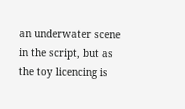an underwater scene in the script, but as the toy licencing is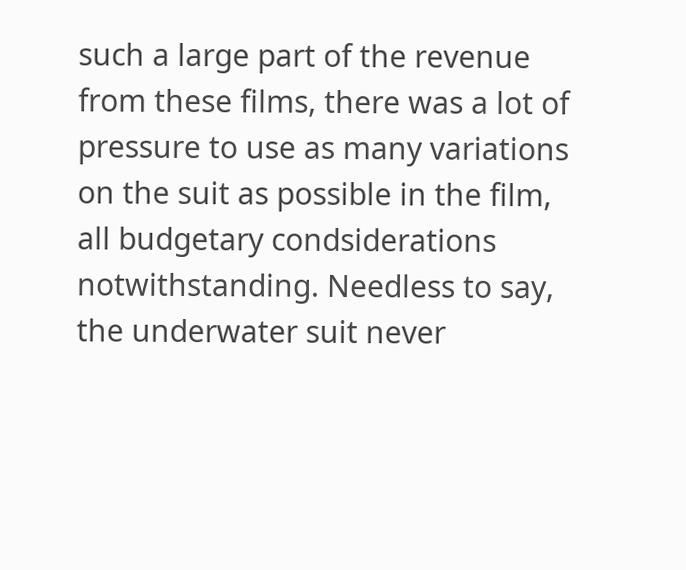such a large part of the revenue from these films, there was a lot of pressure to use as many variations on the suit as possible in the film, all budgetary condsiderations notwithstanding. Needless to say, the underwater suit never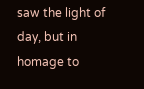saw the light of day, but in homage to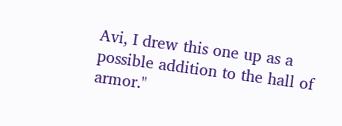Avi, I drew this one up as a possible addition to the hall of armor."